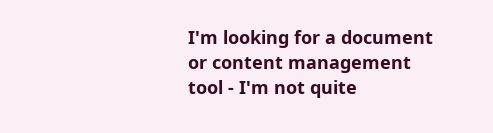I'm looking for a document or content management tool - I'm not quite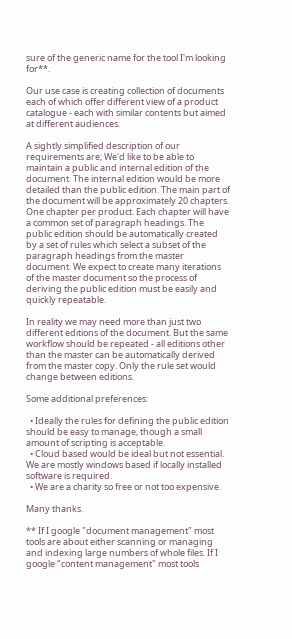sure of the generic name for the tool I'm looking for**.

Our use case is creating collection of documents each of which offer different view of a product catalogue - each with similar contents but aimed at different audiences.

A sightly simplified description of our requirements are; We'd like to be able to maintain a public and internal edition of the document. The internal edition would be more detailed than the public edition. The main part of the document will be approximately 20 chapters. One chapter per product. Each chapter will have a common set of paragraph headings. The public edition should be automatically created by a set of rules which select a subset of the paragraph headings from the master document. We expect to create many iterations of the master document so the process of deriving the public edition must be easily and quickly repeatable.

In reality we may need more than just two different editions of the document. But the same workflow should be repeated - all editions other than the master can be automatically derived from the master copy. Only the rule set would change between editions.

Some additional preferences:

  • Ideally the rules for defining the public edition should be easy to manage, though a small amount of scripting is acceptable.
  • Cloud based would be ideal but not essential. We are mostly windows based if locally installed software is required.
  • We are a charity so free or not too expensive.

Many thanks.

** If I google "document management" most tools are about either scanning or managing and indexing large numbers of whole files. If I google "content management" most tools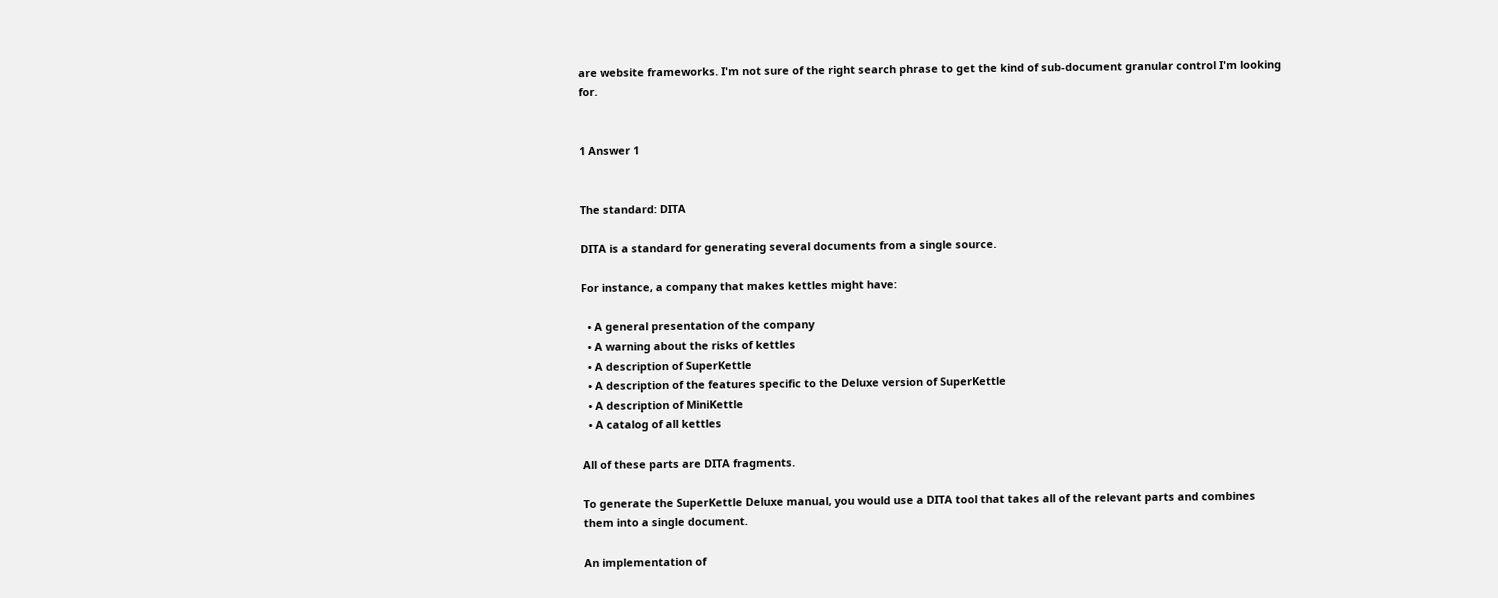are website frameworks. I'm not sure of the right search phrase to get the kind of sub-document granular control I'm looking for.


1 Answer 1


The standard: DITA

DITA is a standard for generating several documents from a single source.

For instance, a company that makes kettles might have:

  • A general presentation of the company
  • A warning about the risks of kettles
  • A description of SuperKettle
  • A description of the features specific to the Deluxe version of SuperKettle
  • A description of MiniKettle
  • A catalog of all kettles

All of these parts are DITA fragments.

To generate the SuperKettle Deluxe manual, you would use a DITA tool that takes all of the relevant parts and combines them into a single document.

An implementation of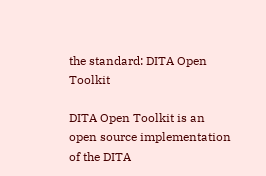the standard: DITA Open Toolkit

DITA Open Toolkit is an open source implementation of the DITA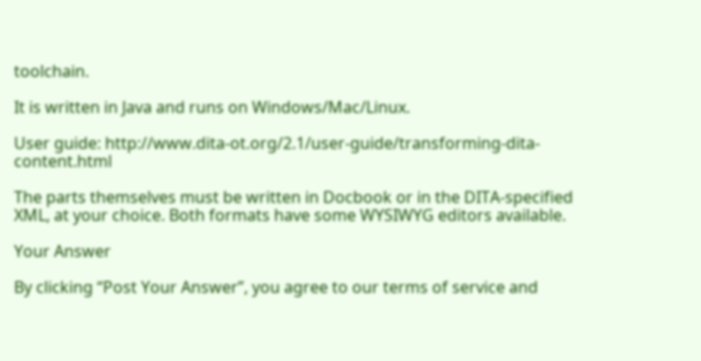toolchain.

It is written in Java and runs on Windows/Mac/Linux.

User guide: http://www.dita-ot.org/2.1/user-guide/transforming-dita-content.html

The parts themselves must be written in Docbook or in the DITA-specified XML, at your choice. Both formats have some WYSIWYG editors available.

Your Answer

By clicking “Post Your Answer”, you agree to our terms of service and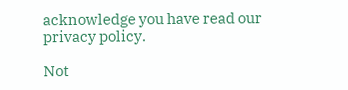acknowledge you have read our privacy policy.

Not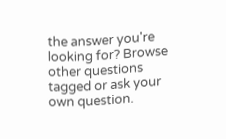the answer you're looking for? Browse other questions tagged or ask your own question.